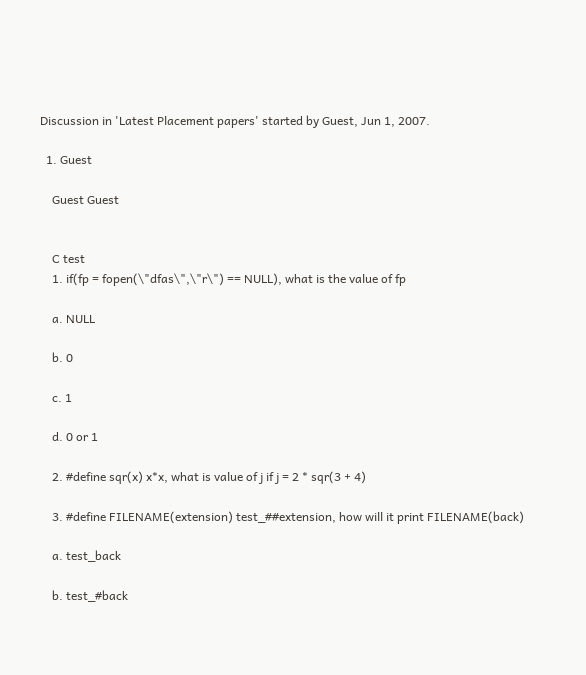Discussion in 'Latest Placement papers' started by Guest, Jun 1, 2007.

  1. Guest

    Guest Guest


    C test
    1. if(fp = fopen(\"dfas\",\"r\") == NULL), what is the value of fp

    a. NULL

    b. 0

    c. 1

    d. 0 or 1

    2. #define sqr(x) x*x, what is value of j if j = 2 * sqr(3 + 4)

    3. #define FILENAME(extension) test_##extension, how will it print FILENAME(back)

    a. test_back

    b. test_#back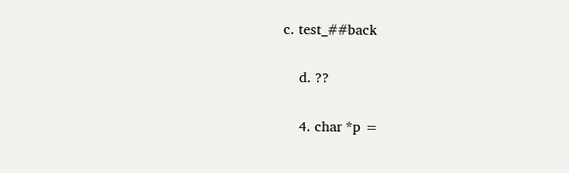c. test_##back

    d. ??

    4. char *p =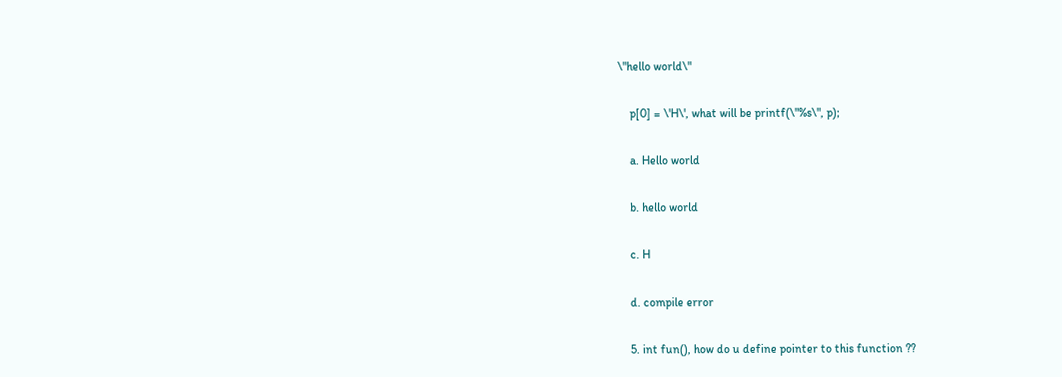\"hello world\"

    p[0] = \'H\', what will be printf(\"%s\", p);

    a. Hello world

    b. hello world

    c. H

    d. compile error

    5. int fun(), how do u define pointer to this function ??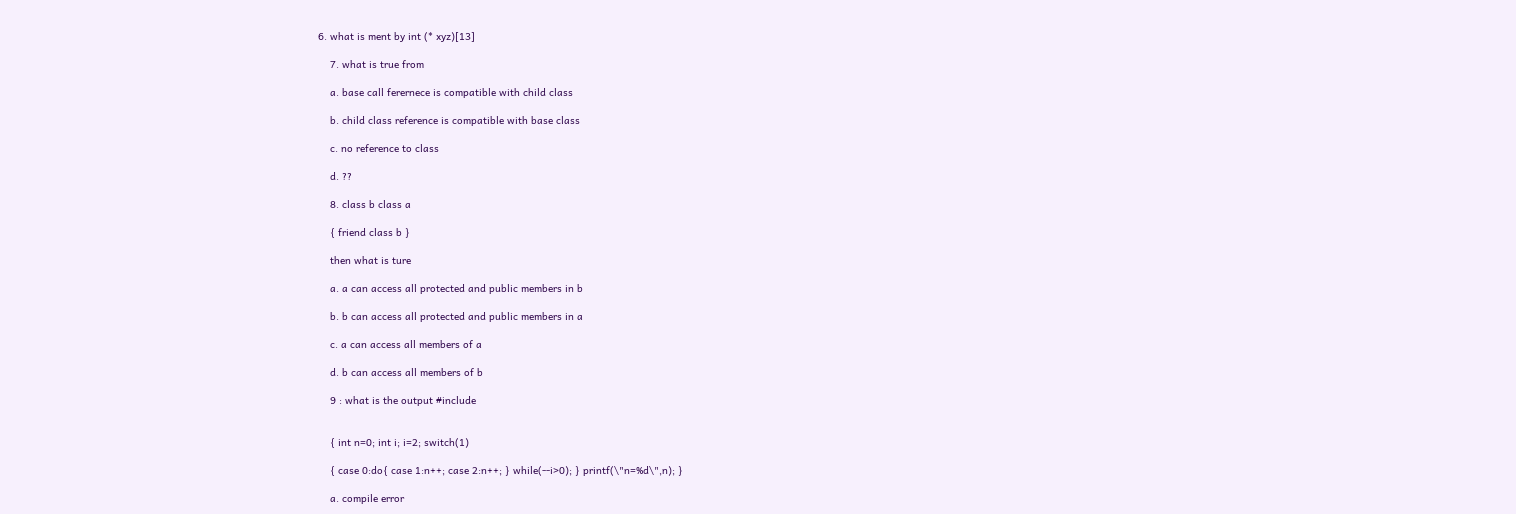6. what is ment by int (* xyz)[13]

    7. what is true from

    a. base call ferernece is compatible with child class

    b. child class reference is compatible with base class

    c. no reference to class

    d. ??

    8. class b class a

    { friend class b }

    then what is ture

    a. a can access all protected and public members in b

    b. b can access all protected and public members in a

    c. a can access all members of a

    d. b can access all members of b

    9 : what is the output #include


    { int n=0; int i; i=2; switch(1)

    { case 0:do{ case 1:n++; case 2:n++; } while(--i>0); } printf(\"n=%d\",n); }

    a. compile error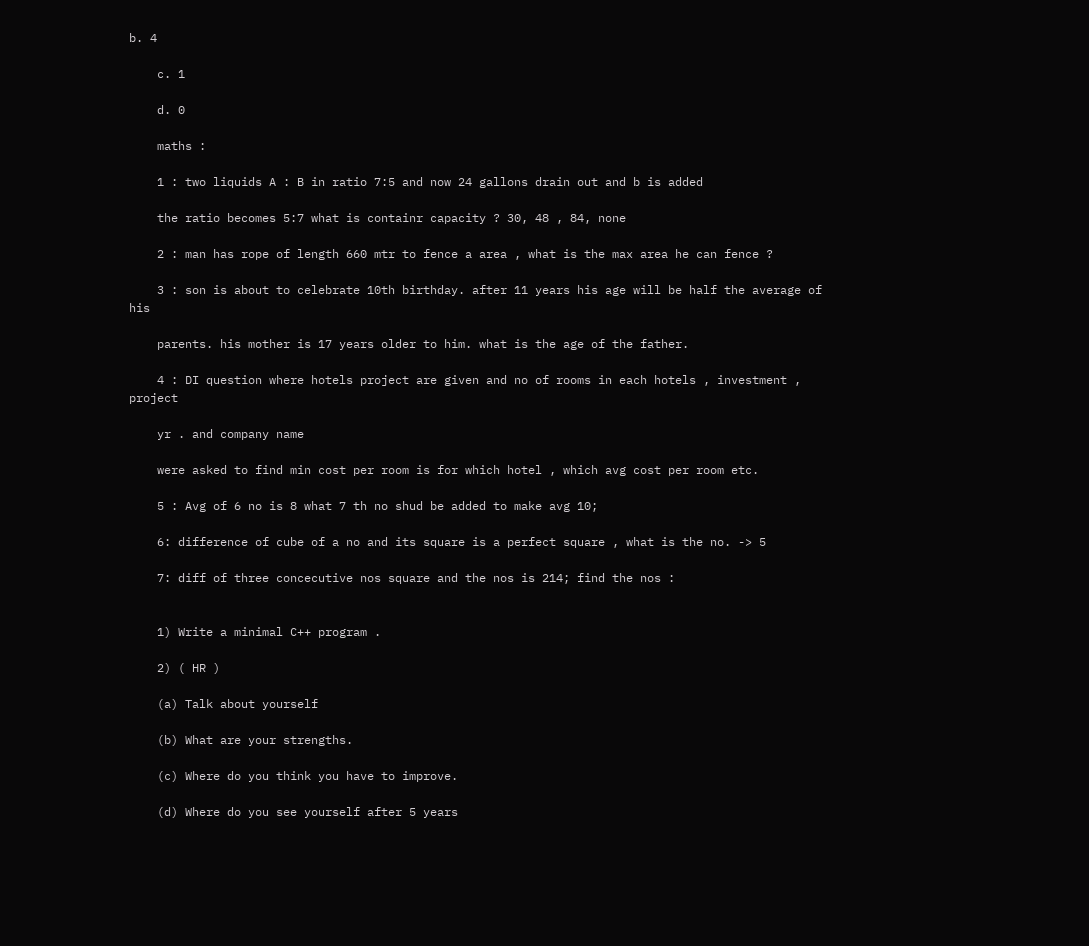b. 4

    c. 1

    d. 0

    maths :

    1 : two liquids A : B in ratio 7:5 and now 24 gallons drain out and b is added

    the ratio becomes 5:7 what is containr capacity ? 30, 48 , 84, none

    2 : man has rope of length 660 mtr to fence a area , what is the max area he can fence ?

    3 : son is about to celebrate 10th birthday. after 11 years his age will be half the average of his

    parents. his mother is 17 years older to him. what is the age of the father.

    4 : DI question where hotels project are given and no of rooms in each hotels , investment , project

    yr . and company name

    were asked to find min cost per room is for which hotel , which avg cost per room etc.

    5 : Avg of 6 no is 8 what 7 th no shud be added to make avg 10;

    6: difference of cube of a no and its square is a perfect square , what is the no. -> 5

    7: diff of three concecutive nos square and the nos is 214; find the nos :


    1) Write a minimal C++ program .

    2) ( HR )

    (a) Talk about yourself

    (b) What are your strengths.

    (c) Where do you think you have to improve.

    (d) Where do you see yourself after 5 years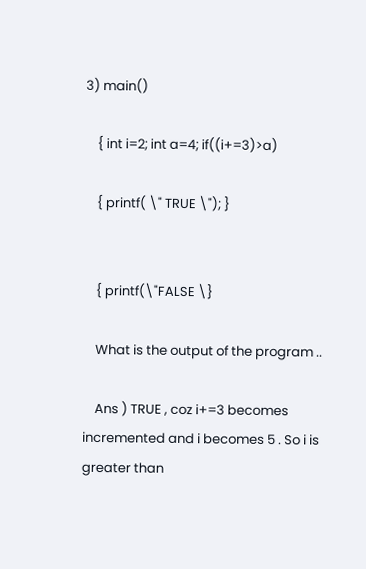3) main()

    { int i=2; int a=4; if((i+=3)>a)

    { printf( \" TRUE \"); }


    { printf(\"FALSE \}

    What is the output of the program ..

    Ans ) TRUE , coz i+=3 becomes incremented and i becomes 5 . So i is greater than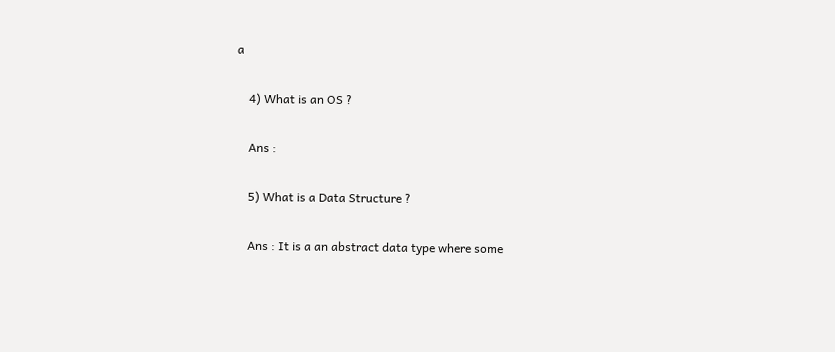a

    4) What is an OS ?

    Ans :

    5) What is a Data Structure ?

    Ans : It is a an abstract data type where some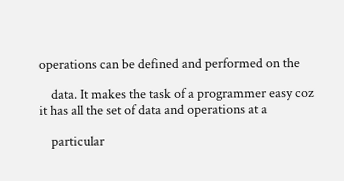operations can be defined and performed on the

    data. It makes the task of a programmer easy coz it has all the set of data and operations at a

    particular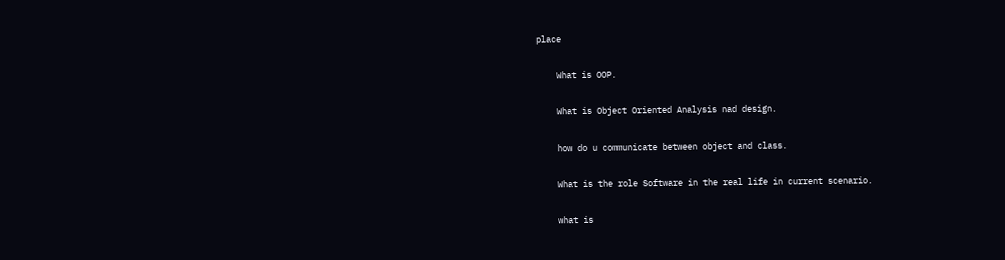place

    What is OOP.

    What is Object Oriented Analysis nad design.

    how do u communicate between object and class.

    What is the role Software in the real life in current scenario.

    what is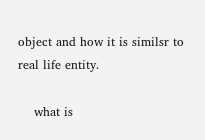object and how it is similsr to real life entity.

    what is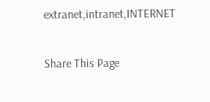extranet,intranet,INTERNET

Share This Page